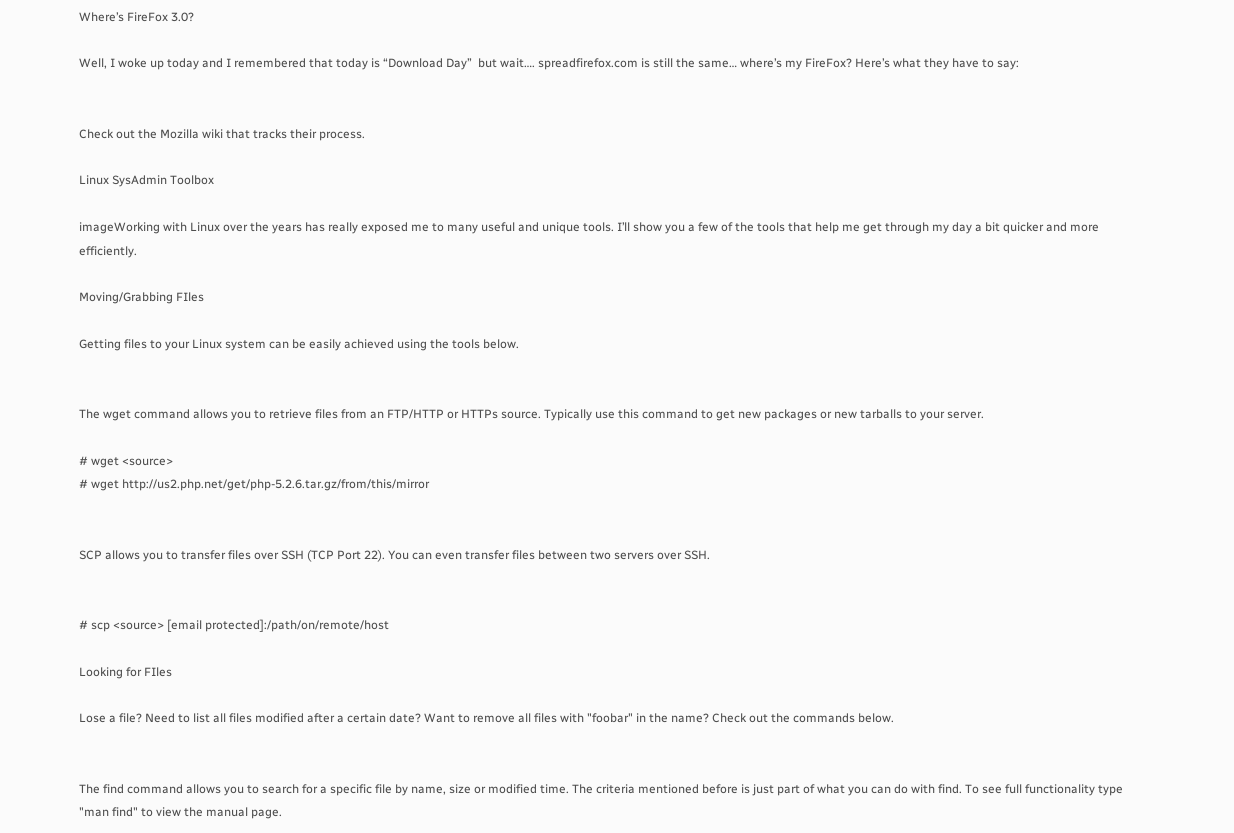Where’s FireFox 3.0?

Well, I woke up today and I remembered that today is “Download Day”  but wait…. spreadfirefox.com is still the same… where’s my FireFox? Here’s what they have to say:


Check out the Mozilla wiki that tracks their process.

Linux SysAdmin Toolbox

imageWorking with Linux over the years has really exposed me to many useful and unique tools. I’ll show you a few of the tools that help me get through my day a bit quicker and more efficiently.

Moving/Grabbing FIles

Getting files to your Linux system can be easily achieved using the tools below.


The wget command allows you to retrieve files from an FTP/HTTP or HTTPs source. Typically use this command to get new packages or new tarballs to your server.

# wget <source>
# wget http://us2.php.net/get/php-5.2.6.tar.gz/from/this/mirror


SCP allows you to transfer files over SSH (TCP Port 22). You can even transfer files between two servers over SSH.


# scp <source> [email protected]:/path/on/remote/host

Looking for FIles

Lose a file? Need to list all files modified after a certain date? Want to remove all files with "foobar" in the name? Check out the commands below.


The find command allows you to search for a specific file by name, size or modified time. The criteria mentioned before is just part of what you can do with find. To see full functionality type "man find" to view the manual page.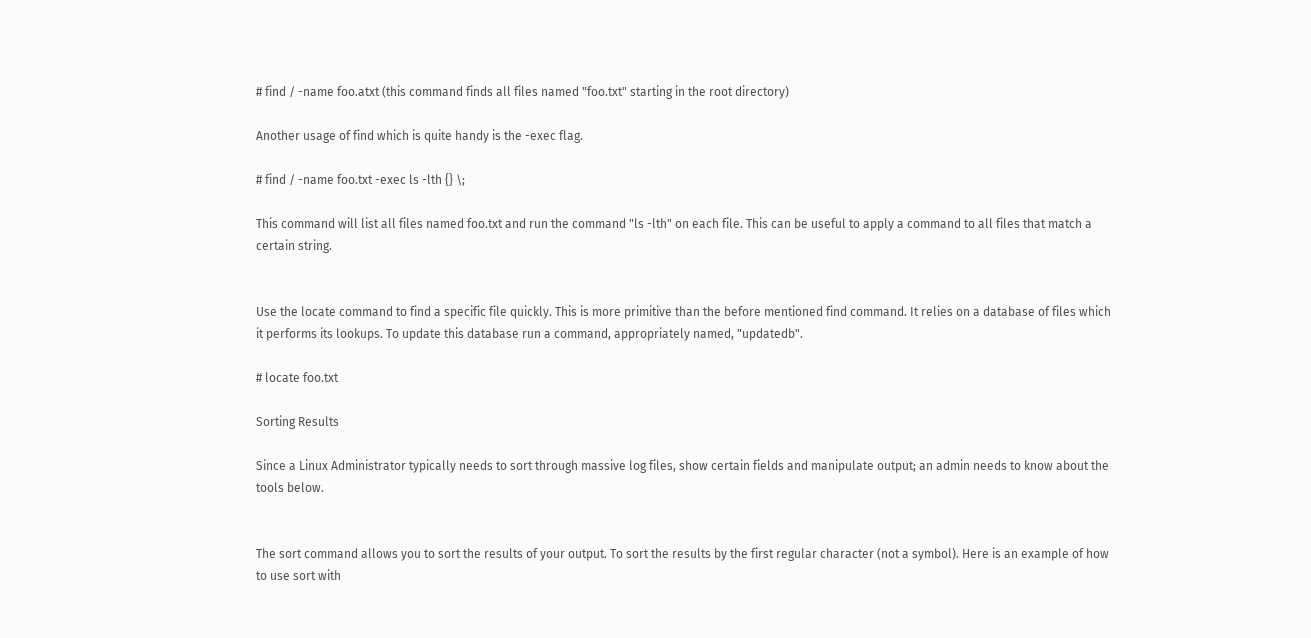# find / -name foo.atxt (this command finds all files named "foo.txt" starting in the root directory)

Another usage of find which is quite handy is the -exec flag.

# find / -name foo.txt -exec ls -lth {} \;

This command will list all files named foo.txt and run the command "ls -lth" on each file. This can be useful to apply a command to all files that match a certain string.


Use the locate command to find a specific file quickly. This is more primitive than the before mentioned find command. It relies on a database of files which it performs its lookups. To update this database run a command, appropriately named, "updatedb".

# locate foo.txt

Sorting Results

Since a Linux Administrator typically needs to sort through massive log files, show certain fields and manipulate output; an admin needs to know about the tools below.


The sort command allows you to sort the results of your output. To sort the results by the first regular character (not a symbol). Here is an example of how to use sort with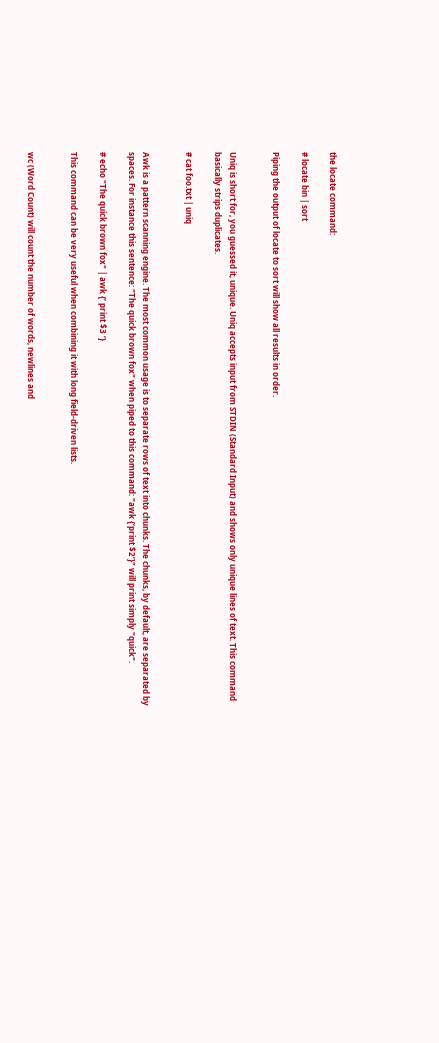the locate command:

# locate bin | sort

Piping the output of locate to sort will show all results in order.


Uniq is short for, you guessed it, unique. Uniq accepts input from STDIN (Standard Input) and shows only unique lines of text. This command basically strips duplicates.

# cat foo.txt | uniq


Awk is a pattern scanning engine. The most common usage is to separate rows of text into chunks. The chunks, by default, are separated by spaces. For instance this sentence: "The quick brown fox" when piped to this command: "awk {‘print $2’}" will print simply "quick".

# echo "The quick brown fox" | awk {‘ print $3 ‘}

This command can be very useful when combining it with long field-driven lists.


wc (Word Count) will count the number of words, newlines and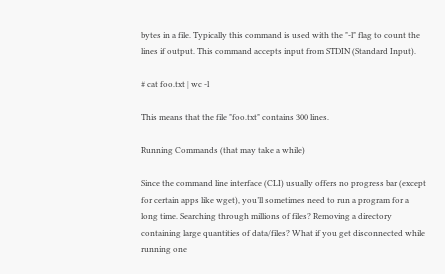bytes in a file. Typically this command is used with the "-l" flag to count the lines if output. This command accepts input from STDIN (Standard Input).

# cat foo.txt | wc -l

This means that the file "foo.txt" contains 300 lines.

Running Commands (that may take a while)

Since the command line interface (CLI) usually offers no progress bar (except for certain apps like wget), you’ll sometimes need to run a program for a long time. Searching through millions of files? Removing a directory containing large quantities of data/files? What if you get disconnected while running one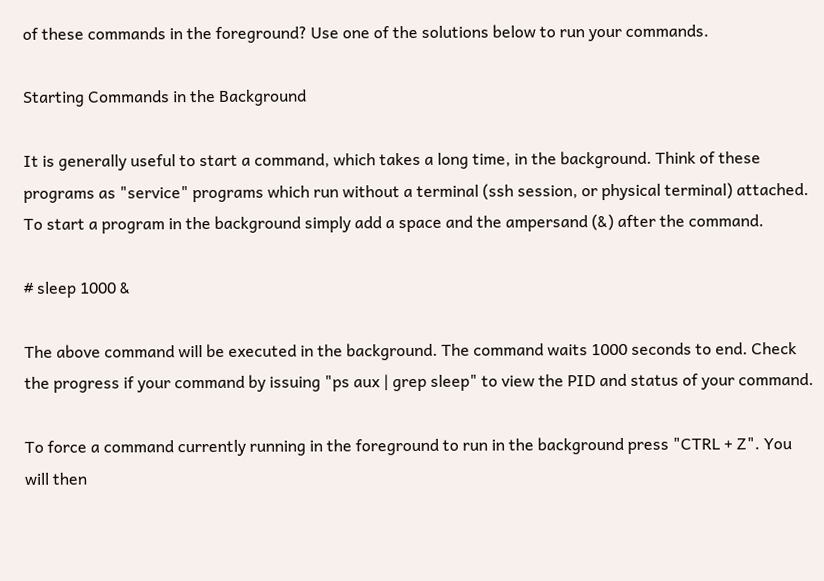of these commands in the foreground? Use one of the solutions below to run your commands.

Starting Commands in the Background

It is generally useful to start a command, which takes a long time, in the background. Think of these programs as "service" programs which run without a terminal (ssh session, or physical terminal) attached. To start a program in the background simply add a space and the ampersand (&) after the command.

# sleep 1000 &

The above command will be executed in the background. The command waits 1000 seconds to end. Check the progress if your command by issuing "ps aux | grep sleep" to view the PID and status of your command.

To force a command currently running in the foreground to run in the background press "CTRL + Z". You will then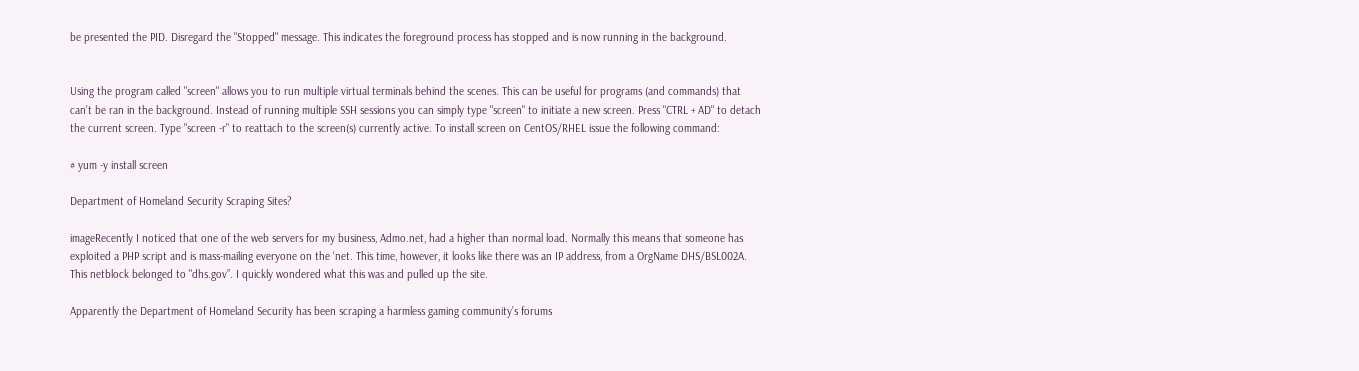be presented the PID. Disregard the "Stopped" message. This indicates the foreground process has stopped and is now running in the background.


Using the program called "screen" allows you to run multiple virtual terminals behind the scenes. This can be useful for programs (and commands) that can’t be ran in the background. Instead of running multiple SSH sessions you can simply type "screen" to initiate a new screen. Press "CTRL + AD" to detach the current screen. Type "screen -r" to reattach to the screen(s) currently active. To install screen on CentOS/RHEL issue the following command:

# yum -y install screen

Department of Homeland Security Scraping Sites?

imageRecently I noticed that one of the web servers for my business, Admo.net, had a higher than normal load. Normally this means that someone has exploited a PHP script and is mass-mailing everyone on the ‘net. This time, however, it looks like there was an IP address, from a OrgName DHS/BSL002A. This netblock belonged to "dhs.gov”. I quickly wondered what this was and pulled up the site.

Apparently the Department of Homeland Security has been scraping a harmless gaming community’s forums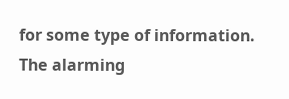for some type of information. The alarming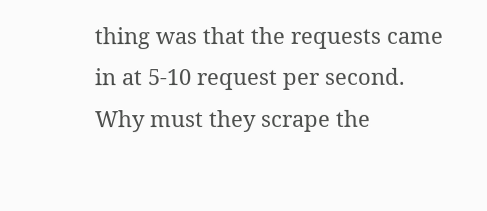thing was that the requests came in at 5-10 request per second. Why must they scrape the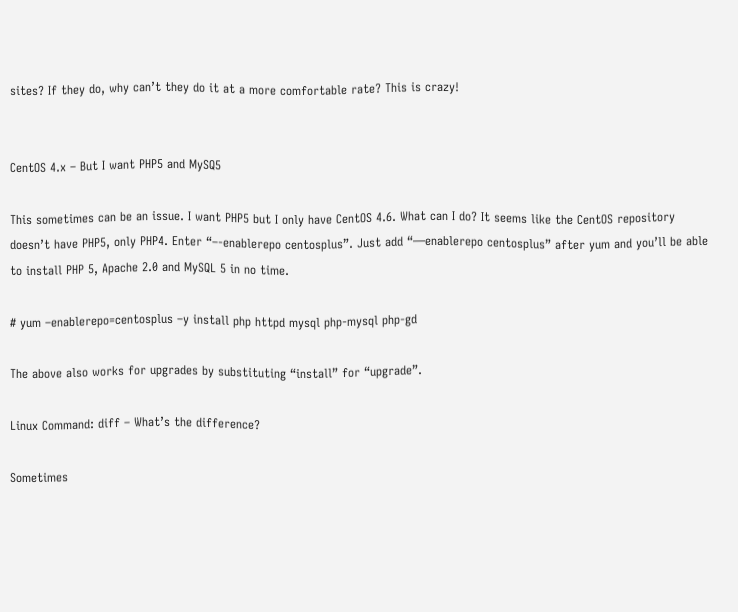sites? If they do, why can’t they do it at a more comfortable rate? This is crazy!


CentOS 4.x – But I want PHP5 and MySQ5

This sometimes can be an issue. I want PHP5 but I only have CentOS 4.6. What can I do? It seems like the CentOS repository doesn’t have PHP5, only PHP4. Enter “–-enablerepo centosplus”. Just add “—enablerepo centosplus” after yum and you’ll be able to install PHP 5, Apache 2.0 and MySQL 5 in no time.

# yum –enablerepo=centosplus –y install php httpd mysql php-mysql php-gd

The above also works for upgrades by substituting “install” for “upgrade”.

Linux Command: diff – What’s the difference?

Sometimes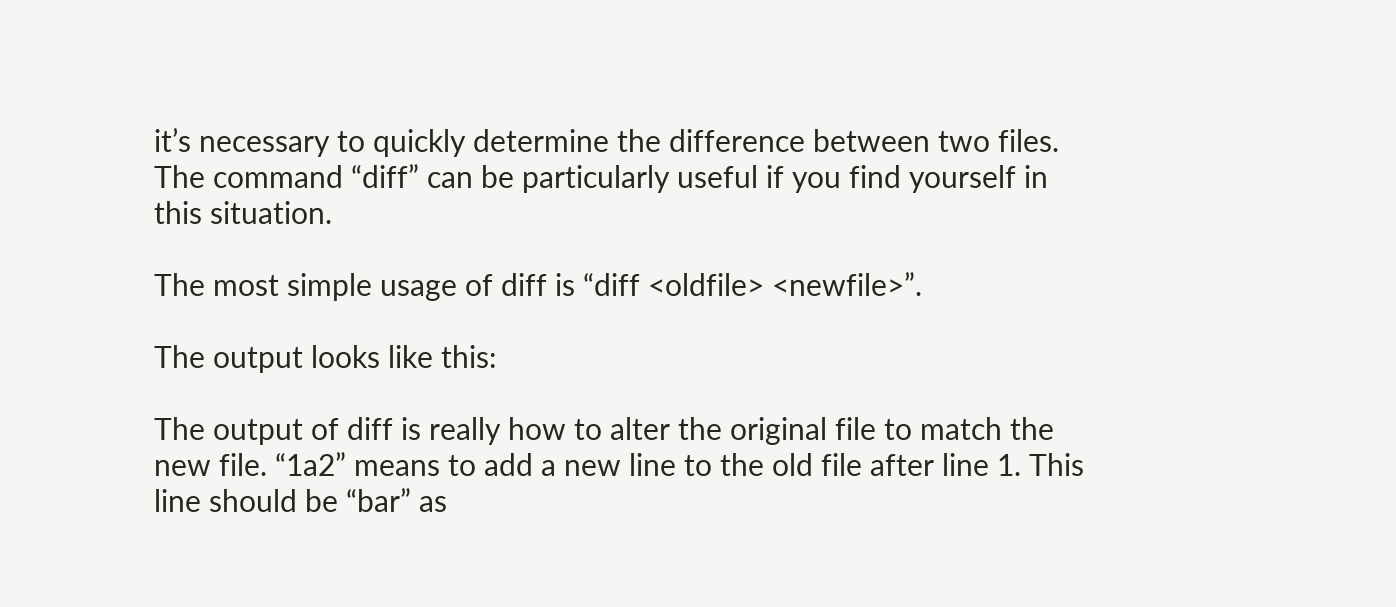it’s necessary to quickly determine the difference between two files. The command “diff” can be particularly useful if you find yourself in this situation.

The most simple usage of diff is “diff <oldfile> <newfile>”.

The output looks like this:

The output of diff is really how to alter the original file to match the new file. “1a2” means to add a new line to the old file after line 1. This line should be “bar” as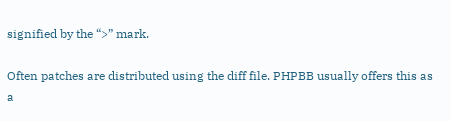signified by the “>” mark.

Often patches are distributed using the diff file. PHPBB usually offers this as a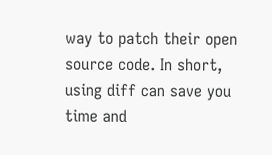way to patch their open source code. In short, using diff can save you time and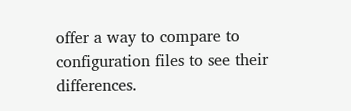offer a way to compare to configuration files to see their differences.